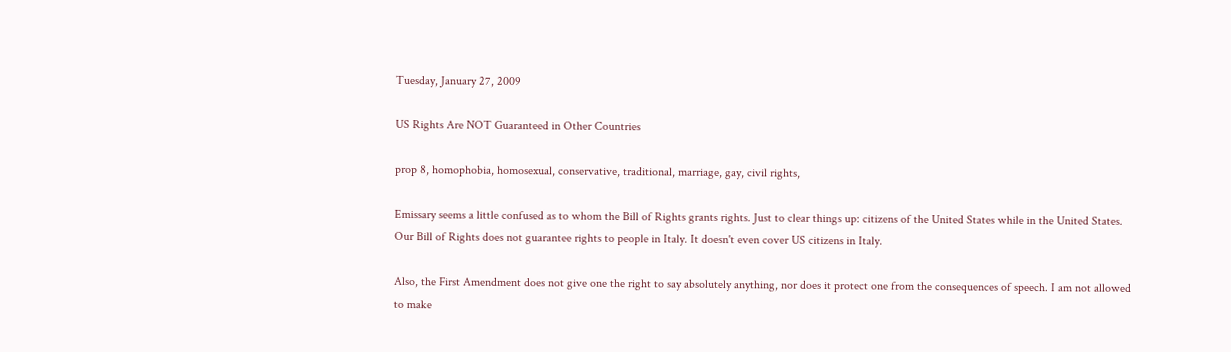Tuesday, January 27, 2009

US Rights Are NOT Guaranteed in Other Countries

prop 8, homophobia, homosexual, conservative, traditional, marriage, gay, civil rights,

Emissary seems a little confused as to whom the Bill of Rights grants rights. Just to clear things up: citizens of the United States while in the United States. Our Bill of Rights does not guarantee rights to people in Italy. It doesn't even cover US citizens in Italy.

Also, the First Amendment does not give one the right to say absolutely anything, nor does it protect one from the consequences of speech. I am not allowed to make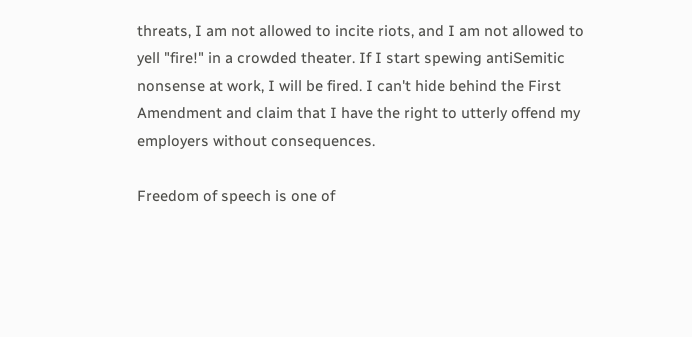threats, I am not allowed to incite riots, and I am not allowed to yell "fire!" in a crowded theater. If I start spewing antiSemitic nonsense at work, I will be fired. I can't hide behind the First Amendment and claim that I have the right to utterly offend my employers without consequences.

Freedom of speech is one of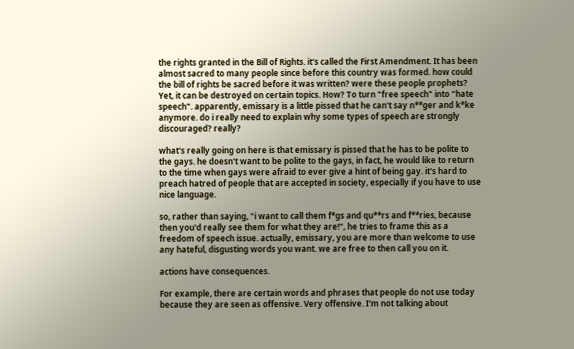the rights granted in the Bill of Rights. it's called the First Amendment. It has been almost sacred to many people since before this country was formed. how could the bill of rights be sacred before it was written? were these people prophets? Yet, it can be destroyed on certain topics. How? To turn "free speech" into "hate speech". apparently, emissary is a little pissed that he can't say n**ger and k*ke anymore. do i really need to explain why some types of speech are strongly discouraged? really?

what's really going on here is that emissary is pissed that he has to be polite to the gays. he doesn't want to be polite to the gays, in fact, he would like to return to the time when gays were afraid to ever give a hint of being gay. it's hard to preach hatred of people that are accepted in society, especially if you have to use nice language.

so, rather than saying, "i want to call them f*gs and qu**rs and f**ries, because then you'd really see them for what they are!", he tries to frame this as a freedom of speech issue. actually, emissary, you are more than welcome to use any hateful, disgusting words you want. we are free to then call you on it.

actions have consequences.

For example, there are certain words and phrases that people do not use today because they are seen as offensive. Very offensive. I'm not talking about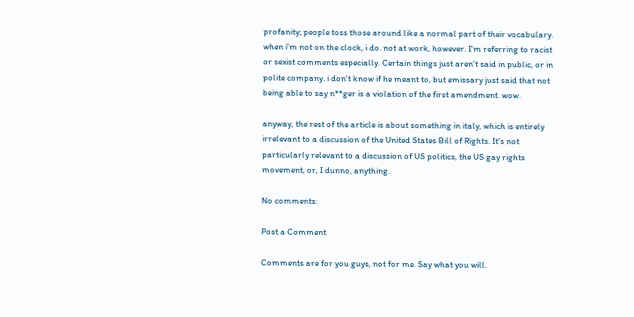profanity; people toss those around like a normal part of their vocabulary. when i'm not on the clock, i do. not at work, however. I'm referring to racist or sexist comments especially. Certain things just aren't said in public, or in polite company. i don't know if he meant to, but emissary just said that not being able to say n**ger is a violation of the first amendment. wow.

anyway, the rest of the article is about something in italy, which is entirely irrelevant to a discussion of the United States Bill of Rights. It's not particularly relevant to a discussion of US politics, the US gay rights movement, or, I dunno, anything.

No comments:

Post a Comment

Comments are for you guys, not for me. Say what you will.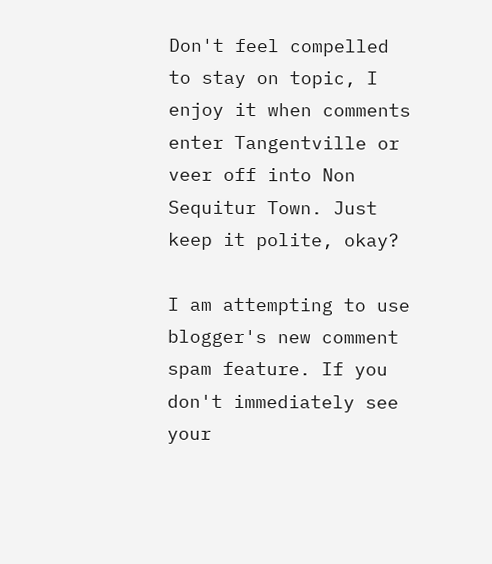Don't feel compelled to stay on topic, I enjoy it when comments enter Tangentville or veer off into Non Sequitur Town. Just keep it polite, okay?

I am attempting to use blogger's new comment spam feature. If you don't immediately see your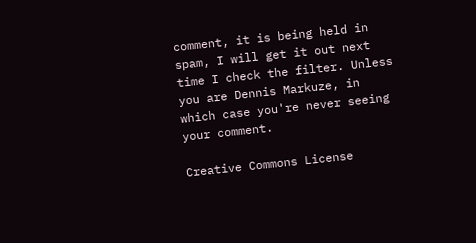comment, it is being held in spam, I will get it out next time I check the filter. Unless you are Dennis Markuze, in which case you're never seeing your comment.

Creative Commons License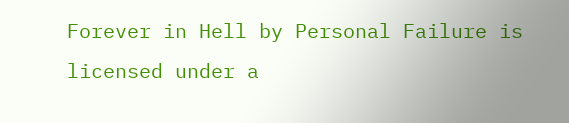Forever in Hell by Personal Failure is licensed under a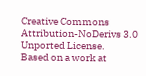Creative Commons Attribution-NoDerivs 3.0 Unported License.
Based on a work at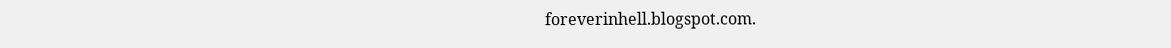foreverinhell.blogspot.com.